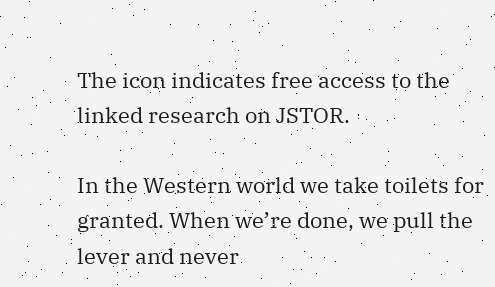The icon indicates free access to the linked research on JSTOR.

In the Western world we take toilets for granted. When we’re done, we pull the lever and never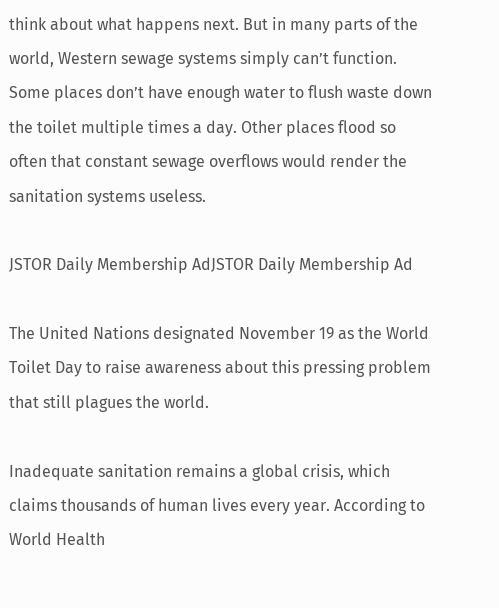think about what happens next. But in many parts of the world, Western sewage systems simply can’t function. Some places don’t have enough water to flush waste down the toilet multiple times a day. Other places flood so often that constant sewage overflows would render the sanitation systems useless.

JSTOR Daily Membership AdJSTOR Daily Membership Ad

The United Nations designated November 19 as the World Toilet Day to raise awareness about this pressing problem that still plagues the world.

Inadequate sanitation remains a global crisis, which claims thousands of human lives every year. According to World Health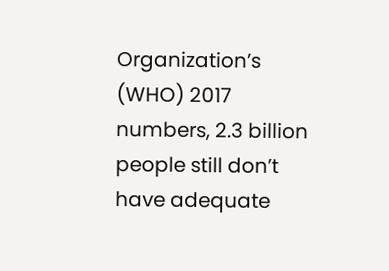Organization’s (WHO) 2017 numbers, 2.3 billion people still don’t have adequate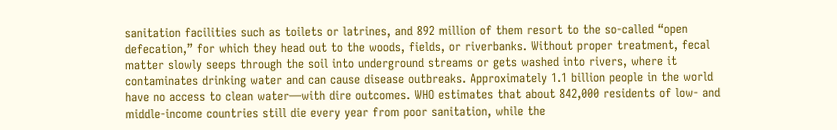sanitation facilities such as toilets or latrines, and 892 million of them resort to the so-called “open defecation,” for which they head out to the woods, fields, or riverbanks. Without proper treatment, fecal matter slowly seeps through the soil into underground streams or gets washed into rivers, where it contaminates drinking water and can cause disease outbreaks. Approximately 1.1 billion people in the world have no access to clean water—with dire outcomes. WHO estimates that about 842,000 residents of low- and middle-income countries still die every year from poor sanitation, while the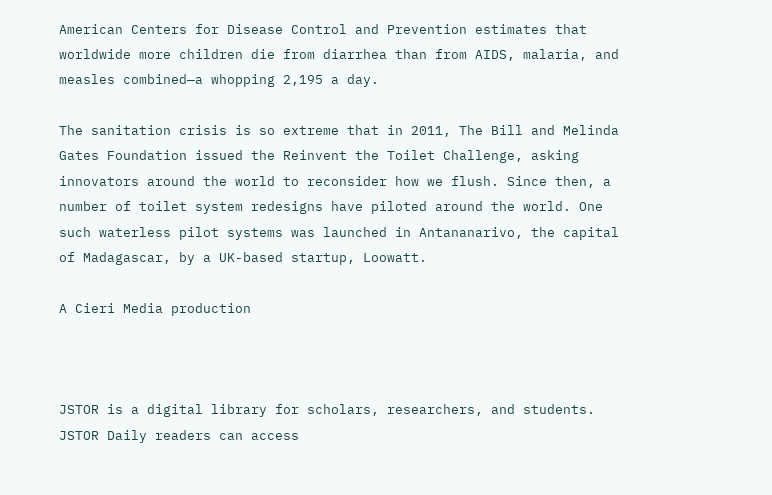American Centers for Disease Control and Prevention estimates that worldwide more children die from diarrhea than from AIDS, malaria, and measles combined—a whopping 2,195 a day.

The sanitation crisis is so extreme that in 2011, The Bill and Melinda Gates Foundation issued the Reinvent the Toilet Challenge, asking innovators around the world to reconsider how we flush. Since then, a number of toilet system redesigns have piloted around the world. One such waterless pilot systems was launched in Antananarivo, the capital of Madagascar, by a UK-based startup, Loowatt.

A Cieri Media production



JSTOR is a digital library for scholars, researchers, and students. JSTOR Daily readers can access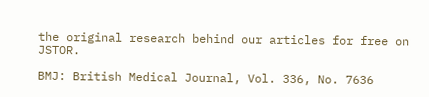the original research behind our articles for free on JSTOR.

BMJ: British Medical Journal, Vol. 336, No. 7636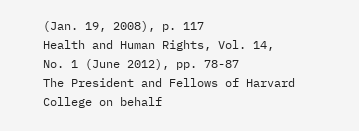(Jan. 19, 2008), p. 117
Health and Human Rights, Vol. 14, No. 1 (June 2012), pp. 78-87
The President and Fellows of Harvard College on behalf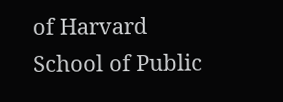of Harvard School of Public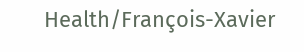Health/François-Xavier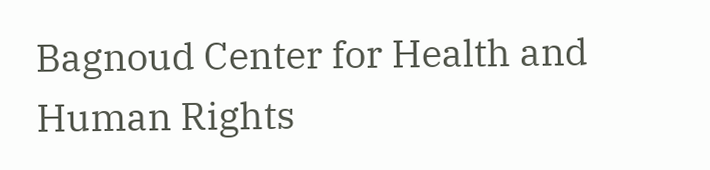Bagnoud Center for Health and Human Rights